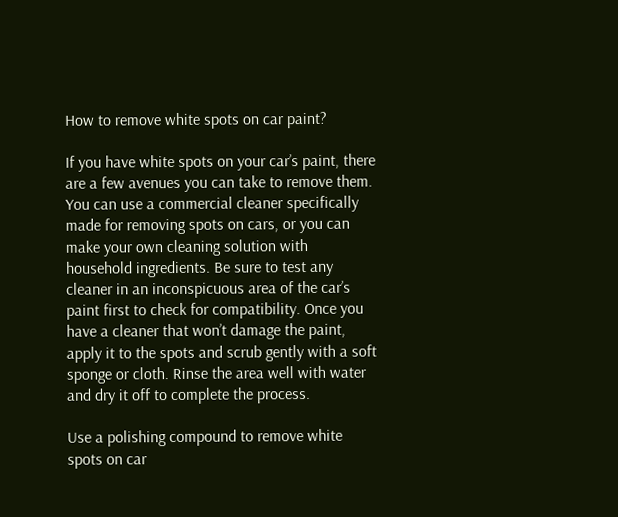How to remove white spots on car paint?

If you have white spots on your car’s paint, there are a few avenues you can take to remove them. You can use a commercial cleaner specifically made for removing spots on cars, or you can make your own cleaning solution with household ingredients. Be sure to test any cleaner in an inconspicuous area of the car’s paint first to check for compatibility. Once you have a cleaner that won’t damage the paint, apply it to the spots and scrub gently with a soft sponge or cloth. Rinse the area well with water and dry it off to complete the process.

Use a polishing compound to remove white spots on car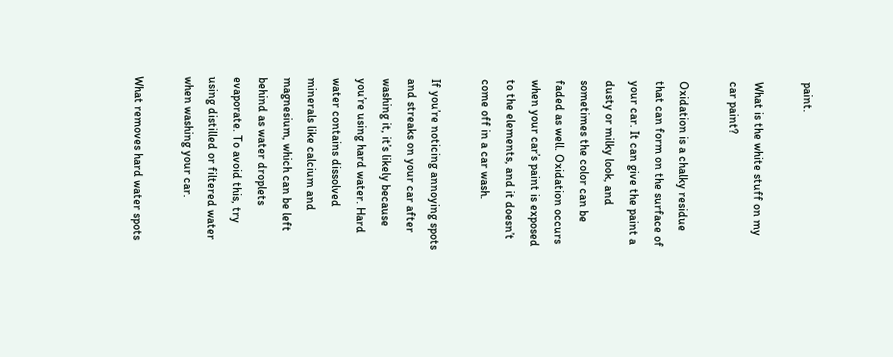paint.

What is the white stuff on my car paint?

Oxidation is a chalky residue that can form on the surface of your car. It can give the paint a dusty or milky look, and sometimes the color can be faded as well. Oxidation occurs when your car’s paint is exposed to the elements, and it doesn’t come off in a car wash.

If you’re noticing annoying spots and streaks on your car after washing it, it’s likely because you’re using hard water. Hard water contains dissolved minerals like calcium and magnesium, which can be left behind as water droplets evaporate. To avoid this, try using distilled or filtered water when washing your car.

What removes hard water spots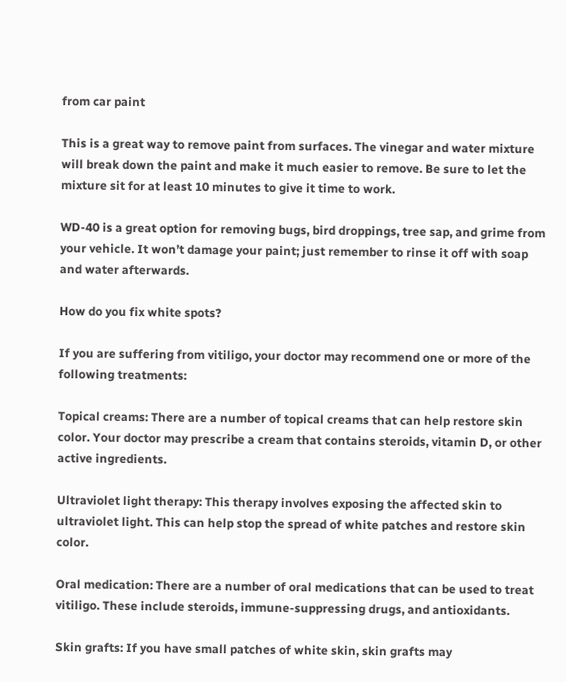from car paint

This is a great way to remove paint from surfaces. The vinegar and water mixture will break down the paint and make it much easier to remove. Be sure to let the mixture sit for at least 10 minutes to give it time to work.

WD-40 is a great option for removing bugs, bird droppings, tree sap, and grime from your vehicle. It won’t damage your paint; just remember to rinse it off with soap and water afterwards.

How do you fix white spots?

If you are suffering from vitiligo, your doctor may recommend one or more of the following treatments:

Topical creams: There are a number of topical creams that can help restore skin color. Your doctor may prescribe a cream that contains steroids, vitamin D, or other active ingredients.

Ultraviolet light therapy: This therapy involves exposing the affected skin to ultraviolet light. This can help stop the spread of white patches and restore skin color.

Oral medication: There are a number of oral medications that can be used to treat vitiligo. These include steroids, immune-suppressing drugs, and antioxidants.

Skin grafts: If you have small patches of white skin, skin grafts may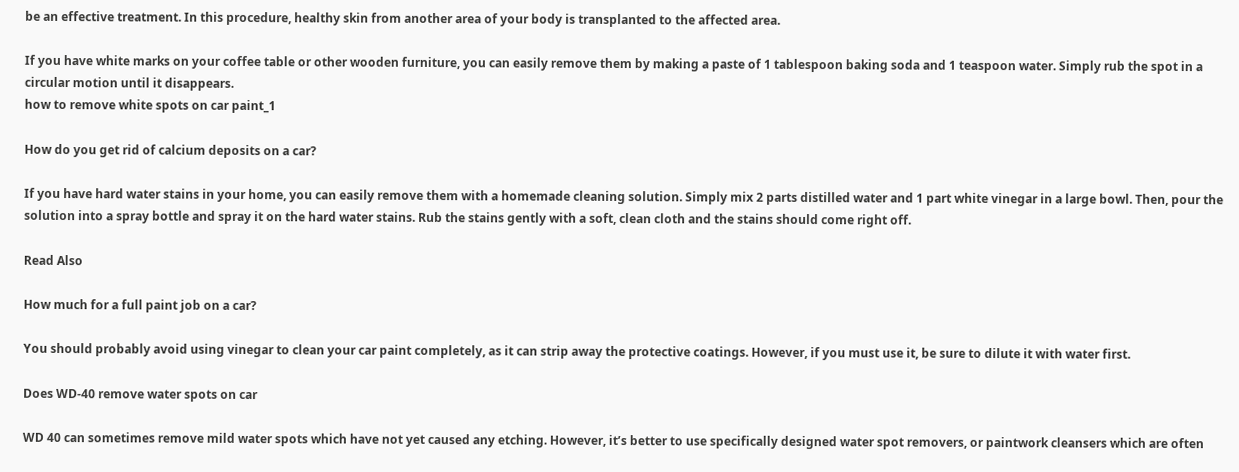be an effective treatment. In this procedure, healthy skin from another area of your body is transplanted to the affected area.

If you have white marks on your coffee table or other wooden furniture, you can easily remove them by making a paste of 1 tablespoon baking soda and 1 teaspoon water. Simply rub the spot in a circular motion until it disappears.
how to remove white spots on car paint_1

How do you get rid of calcium deposits on a car?

If you have hard water stains in your home, you can easily remove them with a homemade cleaning solution. Simply mix 2 parts distilled water and 1 part white vinegar in a large bowl. Then, pour the solution into a spray bottle and spray it on the hard water stains. Rub the stains gently with a soft, clean cloth and the stains should come right off.

Read Also

How much for a full paint job on a car?

You should probably avoid using vinegar to clean your car paint completely, as it can strip away the protective coatings. However, if you must use it, be sure to dilute it with water first.

Does WD-40 remove water spots on car

WD 40 can sometimes remove mild water spots which have not yet caused any etching. However, it’s better to use specifically designed water spot removers, or paintwork cleansers which are often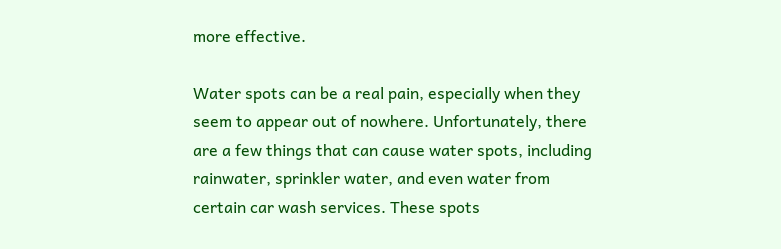more effective.

Water spots can be a real pain, especially when they seem to appear out of nowhere. Unfortunately, there are a few things that can cause water spots, including rainwater, sprinkler water, and even water from certain car wash services. These spots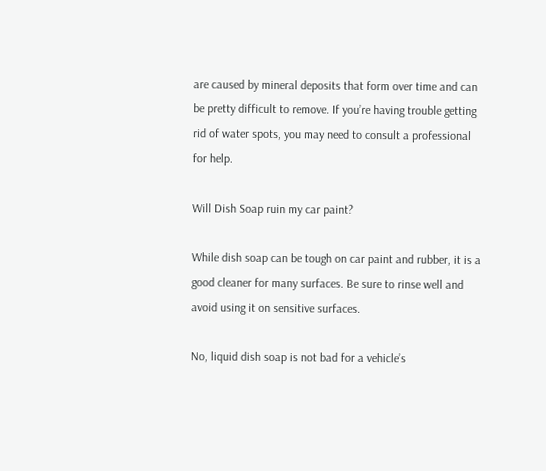are caused by mineral deposits that form over time and can be pretty difficult to remove. If you’re having trouble getting rid of water spots, you may need to consult a professional for help.

Will Dish Soap ruin my car paint?

While dish soap can be tough on car paint and rubber, it is a good cleaner for many surfaces. Be sure to rinse well and avoid using it on sensitive surfaces.

No, liquid dish soap is not bad for a vehicle’s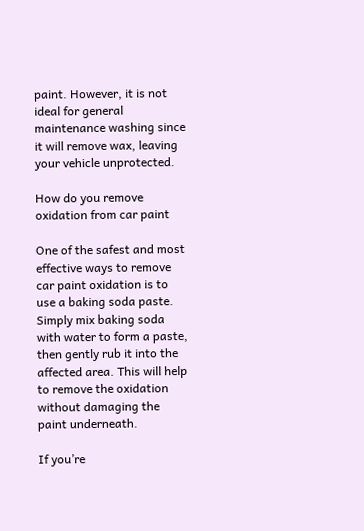paint. However, it is not ideal for general maintenance washing since it will remove wax, leaving your vehicle unprotected.

How do you remove oxidation from car paint

One of the safest and most effective ways to remove car paint oxidation is to use a baking soda paste. Simply mix baking soda with water to form a paste, then gently rub it into the affected area. This will help to remove the oxidation without damaging the paint underneath.

If you’re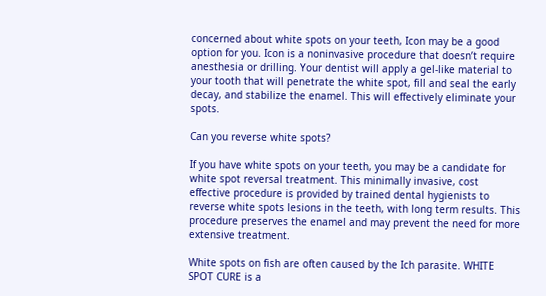concerned about white spots on your teeth, Icon may be a good option for you. Icon is a noninvasive procedure that doesn’t require anesthesia or drilling. Your dentist will apply a gel-like material to your tooth that will penetrate the white spot, fill and seal the early decay, and stabilize the enamel. This will effectively eliminate your spots.

Can you reverse white spots?

If you have white spots on your teeth, you may be a candidate for white spot reversal treatment. This minimally invasive, cost effective procedure is provided by trained dental hygienists to reverse white spots lesions in the teeth, with long term results. This procedure preserves the enamel and may prevent the need for more extensive treatment.

White spots on fish are often caused by the Ich parasite. WHITE SPOT CURE is a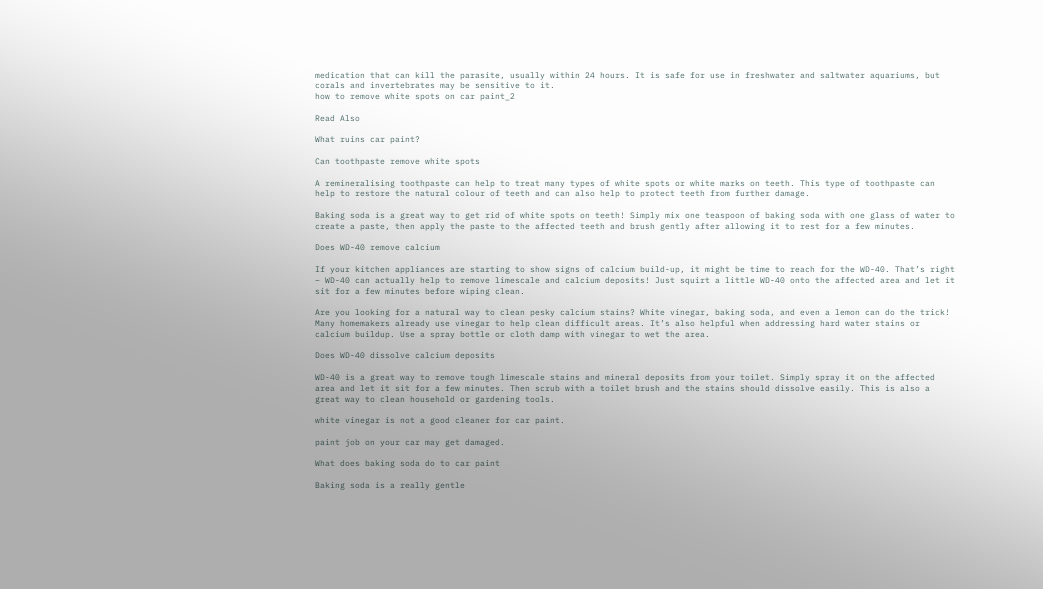medication that can kill the parasite, usually within 24 hours. It is safe for use in freshwater and saltwater aquariums, but corals and invertebrates may be sensitive to it.
how to remove white spots on car paint_2

Read Also

What ruins car paint?

Can toothpaste remove white spots

A remineralising toothpaste can help to treat many types of white spots or white marks on teeth. This type of toothpaste can help to restore the natural colour of teeth and can also help to protect teeth from further damage.

Baking soda is a great way to get rid of white spots on teeth! Simply mix one teaspoon of baking soda with one glass of water to create a paste, then apply the paste to the affected teeth and brush gently after allowing it to rest for a few minutes.

Does WD-40 remove calcium

If your kitchen appliances are starting to show signs of calcium build-up, it might be time to reach for the WD-40. That’s right – WD-40 can actually help to remove limescale and calcium deposits! Just squirt a little WD-40 onto the affected area and let it sit for a few minutes before wiping clean.

Are you looking for a natural way to clean pesky calcium stains? White vinegar, baking soda, and even a lemon can do the trick! Many homemakers already use vinegar to help clean difficult areas. It’s also helpful when addressing hard water stains or calcium buildup. Use a spray bottle or cloth damp with vinegar to wet the area.

Does WD-40 dissolve calcium deposits

WD-40 is a great way to remove tough limescale stains and mineral deposits from your toilet. Simply spray it on the affected area and let it sit for a few minutes. Then scrub with a toilet brush and the stains should dissolve easily. This is also a great way to clean household or gardening tools.

white vinegar is not a good cleaner for car paint.

paint job on your car may get damaged.

What does baking soda do to car paint

Baking soda is a really gentle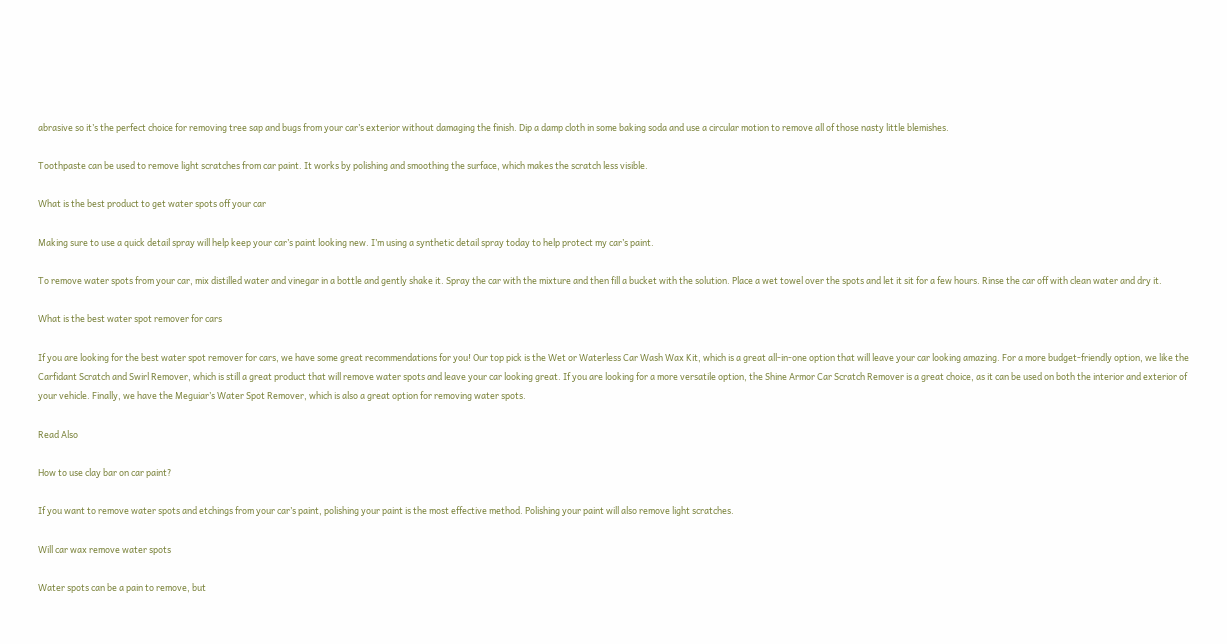abrasive so it’s the perfect choice for removing tree sap and bugs from your car’s exterior without damaging the finish. Dip a damp cloth in some baking soda and use a circular motion to remove all of those nasty little blemishes.

Toothpaste can be used to remove light scratches from car paint. It works by polishing and smoothing the surface, which makes the scratch less visible.

What is the best product to get water spots off your car

Making sure to use a quick detail spray will help keep your car’s paint looking new. I’m using a synthetic detail spray today to help protect my car’s paint.

To remove water spots from your car, mix distilled water and vinegar in a bottle and gently shake it. Spray the car with the mixture and then fill a bucket with the solution. Place a wet towel over the spots and let it sit for a few hours. Rinse the car off with clean water and dry it.

What is the best water spot remover for cars

If you are looking for the best water spot remover for cars, we have some great recommendations for you! Our top pick is the Wet or Waterless Car Wash Wax Kit, which is a great all-in-one option that will leave your car looking amazing. For a more budget-friendly option, we like the Carfidant Scratch and Swirl Remover, which is still a great product that will remove water spots and leave your car looking great. If you are looking for a more versatile option, the Shine Armor Car Scratch Remover is a great choice, as it can be used on both the interior and exterior of your vehicle. Finally, we have the Meguiar’s Water Spot Remover, which is also a great option for removing water spots.

Read Also

How to use clay bar on car paint?

If you want to remove water spots and etchings from your car’s paint, polishing your paint is the most effective method. Polishing your paint will also remove light scratches.

Will car wax remove water spots

Water spots can be a pain to remove, but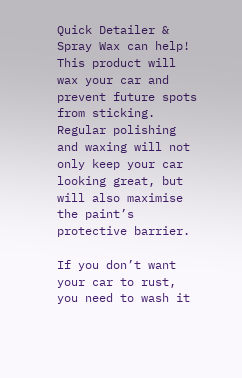Quick Detailer & Spray Wax can help! This product will wax your car and prevent future spots from sticking. Regular polishing and waxing will not only keep your car looking great, but will also maximise the paint’s protective barrier.

If you don’t want your car to rust, you need to wash it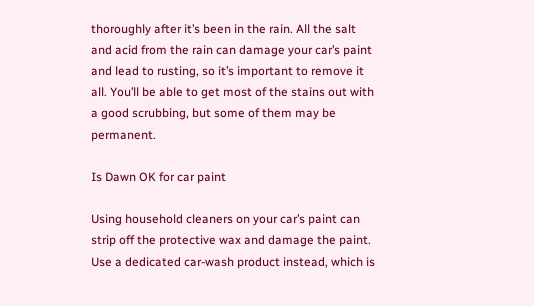thoroughly after it’s been in the rain. All the salt and acid from the rain can damage your car’s paint and lead to rusting, so it’s important to remove it all. You’ll be able to get most of the stains out with a good scrubbing, but some of them may be permanent.

Is Dawn OK for car paint

Using household cleaners on your car’s paint can strip off the protective wax and damage the paint. Use a dedicated car-wash product instead, which is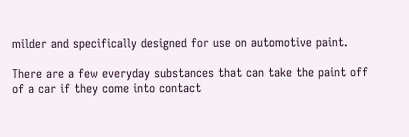milder and specifically designed for use on automotive paint.

There are a few everyday substances that can take the paint off of a car if they come into contact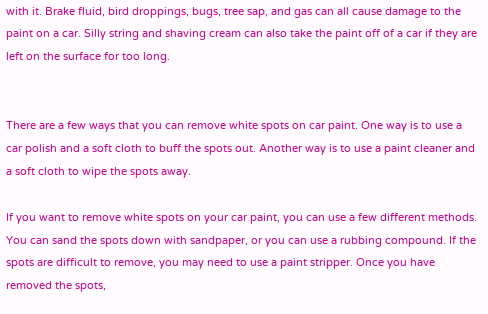with it. Brake fluid, bird droppings, bugs, tree sap, and gas can all cause damage to the paint on a car. Silly string and shaving cream can also take the paint off of a car if they are left on the surface for too long.


There are a few ways that you can remove white spots on car paint. One way is to use a car polish and a soft cloth to buff the spots out. Another way is to use a paint cleaner and a soft cloth to wipe the spots away.

If you want to remove white spots on your car paint, you can use a few different methods. You can sand the spots down with sandpaper, or you can use a rubbing compound. If the spots are difficult to remove, you may need to use a paint stripper. Once you have removed the spots,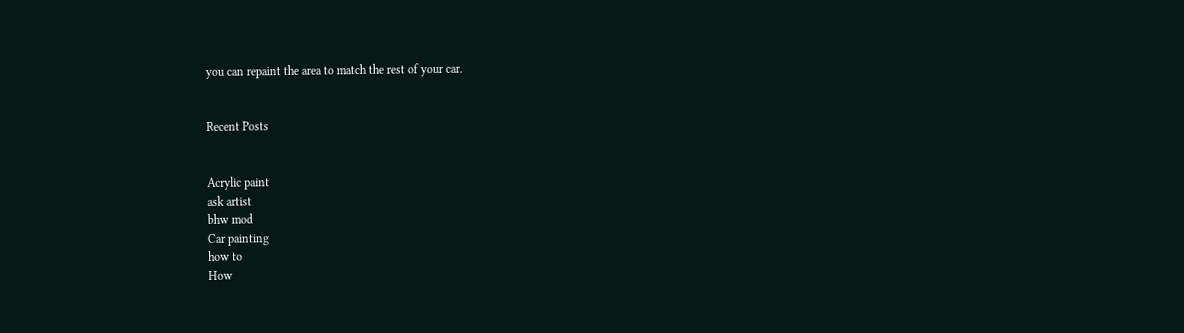you can repaint the area to match the rest of your car.


Recent Posts


Acrylic paint
ask artist
bhw mod
Car painting
how to
How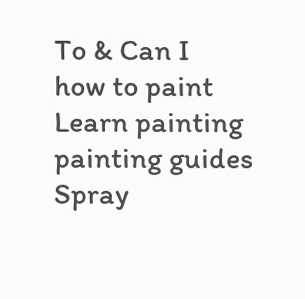To & Can I
how to paint
Learn painting
painting guides
Spray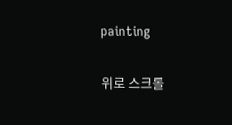painting

위로 스크롤